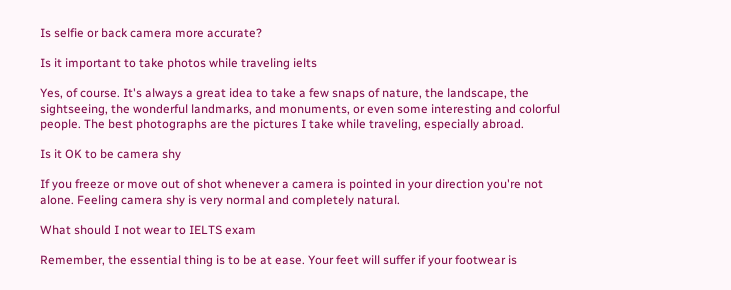Is selfie or back camera more accurate?

Is it important to take photos while traveling ielts

Yes, of course. It's always a great idea to take a few snaps of nature, the landscape, the sightseeing, the wonderful landmarks, and monuments, or even some interesting and colorful people. The best photographs are the pictures I take while traveling, especially abroad.

Is it OK to be camera shy

If you freeze or move out of shot whenever a camera is pointed in your direction you're not alone. Feeling camera shy is very normal and completely natural.

What should I not wear to IELTS exam

Remember, the essential thing is to be at ease. Your feet will suffer if your footwear is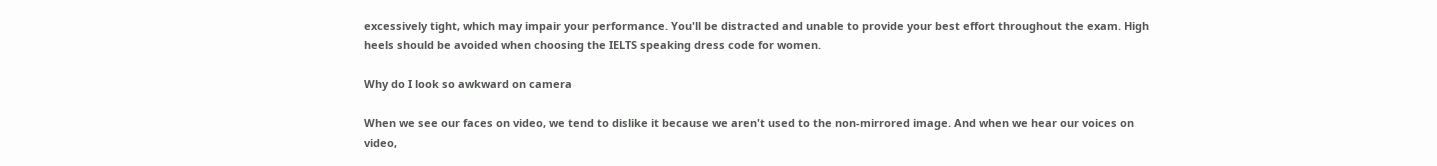excessively tight, which may impair your performance. You'll be distracted and unable to provide your best effort throughout the exam. High heels should be avoided when choosing the IELTS speaking dress code for women.

Why do I look so awkward on camera

When we see our faces on video, we tend to dislike it because we aren't used to the non-mirrored image. And when we hear our voices on video,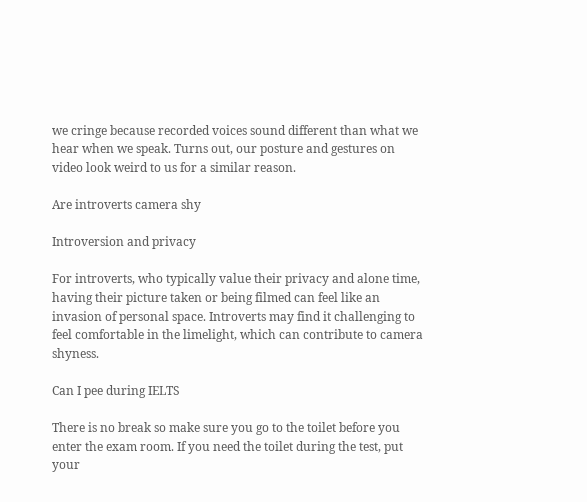we cringe because recorded voices sound different than what we hear when we speak. Turns out, our posture and gestures on video look weird to us for a similar reason.

Are introverts camera shy

Introversion and privacy

For introverts, who typically value their privacy and alone time, having their picture taken or being filmed can feel like an invasion of personal space. Introverts may find it challenging to feel comfortable in the limelight, which can contribute to camera shyness.

Can I pee during IELTS

There is no break so make sure you go to the toilet before you enter the exam room. If you need the toilet during the test, put your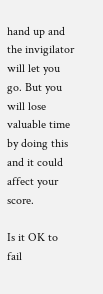hand up and the invigilator will let you go. But you will lose valuable time by doing this and it could affect your score.

Is it OK to fail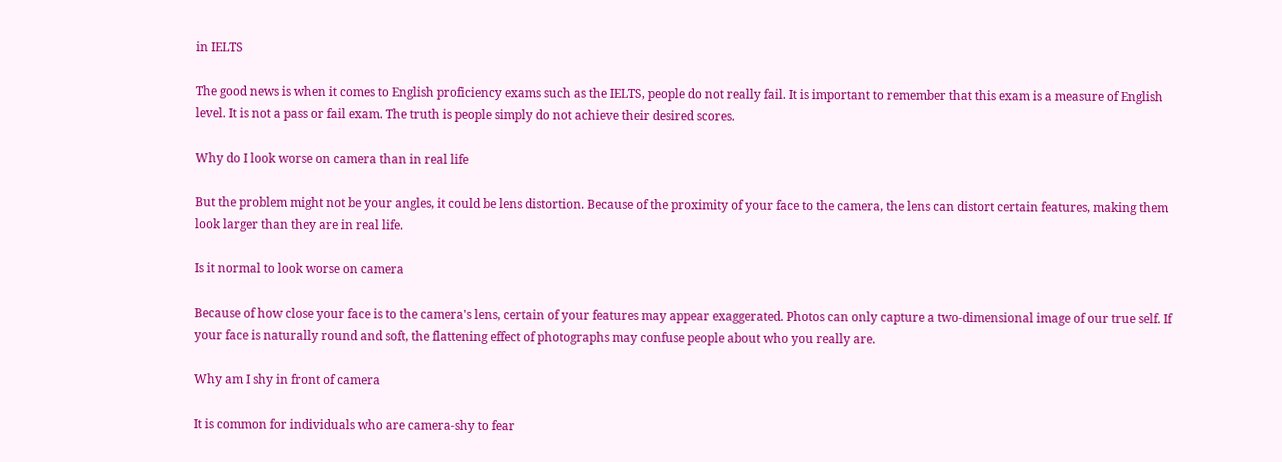in IELTS

The good news is when it comes to English proficiency exams such as the IELTS, people do not really fail. It is important to remember that this exam is a measure of English level. It is not a pass or fail exam. The truth is people simply do not achieve their desired scores.

Why do I look worse on camera than in real life

But the problem might not be your angles, it could be lens distortion. Because of the proximity of your face to the camera, the lens can distort certain features, making them look larger than they are in real life.

Is it normal to look worse on camera

Because of how close your face is to the camera's lens, certain of your features may appear exaggerated. Photos can only capture a two-dimensional image of our true self. If your face is naturally round and soft, the flattening effect of photographs may confuse people about who you really are.

Why am I shy in front of camera

It is common for individuals who are camera-shy to fear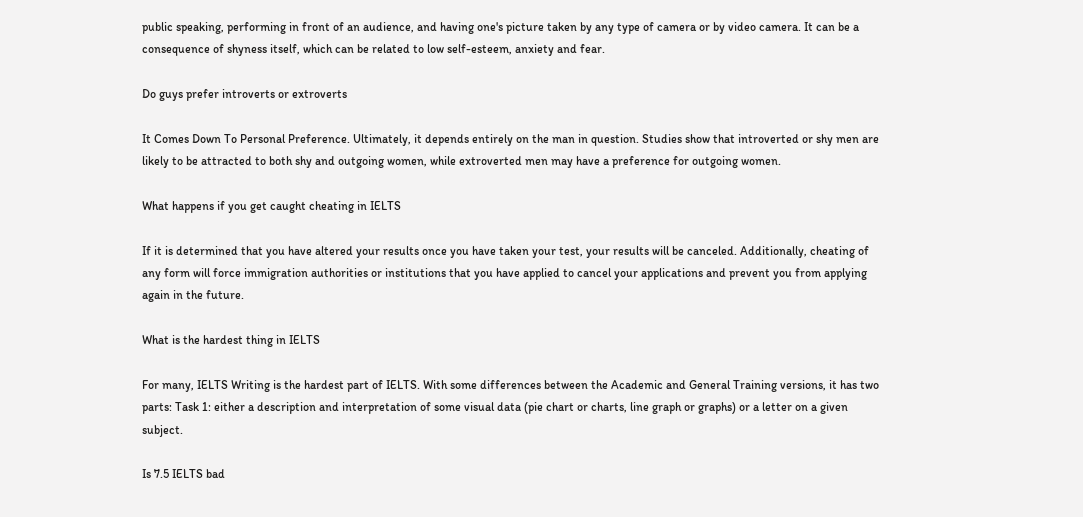public speaking, performing in front of an audience, and having one's picture taken by any type of camera or by video camera. It can be a consequence of shyness itself, which can be related to low self-esteem, anxiety and fear.

Do guys prefer introverts or extroverts

It Comes Down To Personal Preference. Ultimately, it depends entirely on the man in question. Studies show that introverted or shy men are likely to be attracted to both shy and outgoing women, while extroverted men may have a preference for outgoing women.

What happens if you get caught cheating in IELTS

If it is determined that you have altered your results once you have taken your test, your results will be canceled. Additionally, cheating of any form will force immigration authorities or institutions that you have applied to cancel your applications and prevent you from applying again in the future.

What is the hardest thing in IELTS

For many, IELTS Writing is the hardest part of IELTS. With some differences between the Academic and General Training versions, it has two parts: Task 1: either a description and interpretation of some visual data (pie chart or charts, line graph or graphs) or a letter on a given subject.

Is 7.5 IELTS bad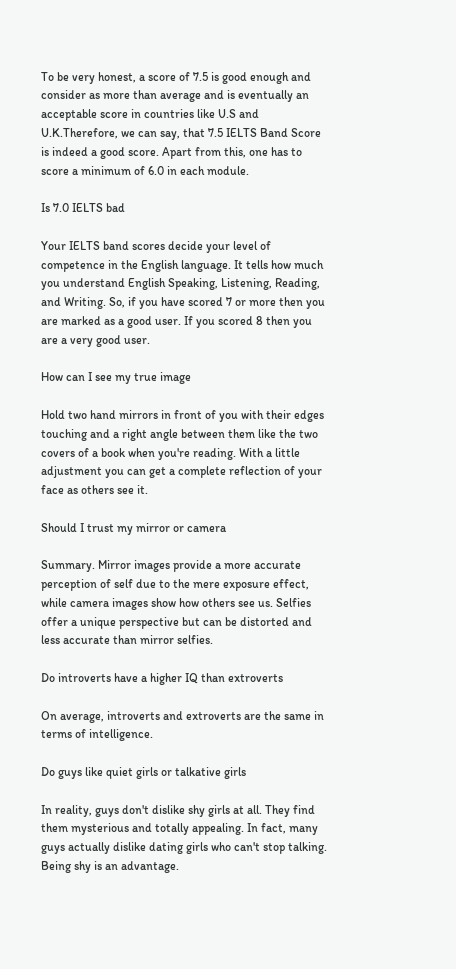To be very honest, a score of 7.5 is good enough and consider as more than average and is eventually an acceptable score in countries like U.S and U.K.Therefore, we can say, that 7.5 IELTS Band Score is indeed a good score. Apart from this, one has to score a minimum of 6.0 in each module.

Is 7.0 IELTS bad

Your IELTS band scores decide your level of competence in the English language. It tells how much you understand English Speaking, Listening, Reading, and Writing. So, if you have scored 7 or more then you are marked as a good user. If you scored 8 then you are a very good user.

How can I see my true image

Hold two hand mirrors in front of you with their edges touching and a right angle between them like the two covers of a book when you're reading. With a little adjustment you can get a complete reflection of your face as others see it.

Should I trust my mirror or camera

Summary. Mirror images provide a more accurate perception of self due to the mere exposure effect, while camera images show how others see us. Selfies offer a unique perspective but can be distorted and less accurate than mirror selfies.

Do introverts have a higher IQ than extroverts

On average, introverts and extroverts are the same in terms of intelligence.

Do guys like quiet girls or talkative girls

In reality, guys don't dislike shy girls at all. They find them mysterious and totally appealing. In fact, many guys actually dislike dating girls who can't stop talking. Being shy is an advantage.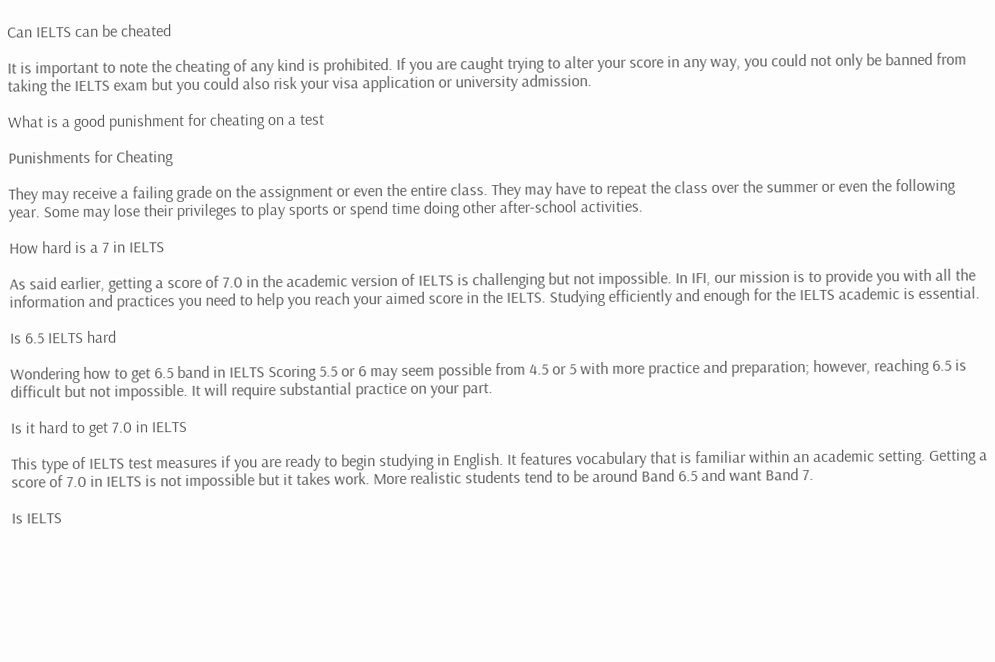Can IELTS can be cheated

It is important to note the cheating of any kind is prohibited. If you are caught trying to alter your score in any way, you could not only be banned from taking the IELTS exam but you could also risk your visa application or university admission.

What is a good punishment for cheating on a test

Punishments for Cheating

They may receive a failing grade on the assignment or even the entire class. They may have to repeat the class over the summer or even the following year. Some may lose their privileges to play sports or spend time doing other after-school activities.

How hard is a 7 in IELTS

As said earlier, getting a score of 7.0 in the academic version of IELTS is challenging but not impossible. In IFI, our mission is to provide you with all the information and practices you need to help you reach your aimed score in the IELTS. Studying efficiently and enough for the IELTS academic is essential.

Is 6.5 IELTS hard

Wondering how to get 6.5 band in IELTS Scoring 5.5 or 6 may seem possible from 4.5 or 5 with more practice and preparation; however, reaching 6.5 is difficult but not impossible. It will require substantial practice on your part.

Is it hard to get 7.0 in IELTS

This type of IELTS test measures if you are ready to begin studying in English. It features vocabulary that is familiar within an academic setting. Getting a score of 7.0 in IELTS is not impossible but it takes work. More realistic students tend to be around Band 6.5 and want Band 7.

Is IELTS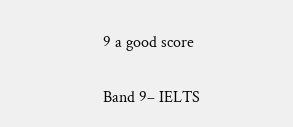9 a good score

Band 9– IELTS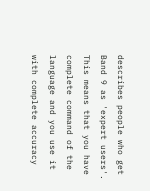describes people who get Band 9 as 'expert users'. This means that you have complete command of the language and you use it with complete accuracy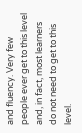and fluency. Very few people ever get to this level and, in fact, most learners do not need to get to this level.